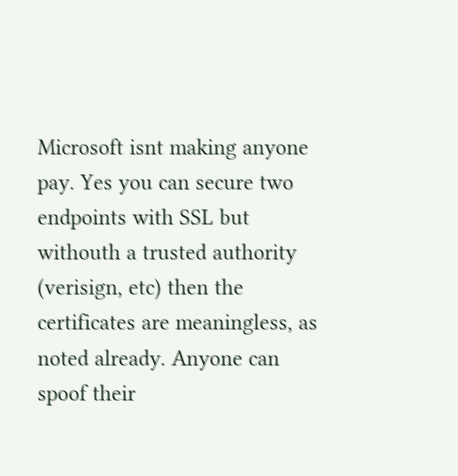Microsoft isnt making anyone pay. Yes you can secure two endpoints with SSL but withouth a trusted authority (verisign, etc) then the certificates are meaningless, as noted already. Anyone can spoof their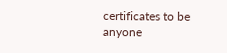certificates to be anyone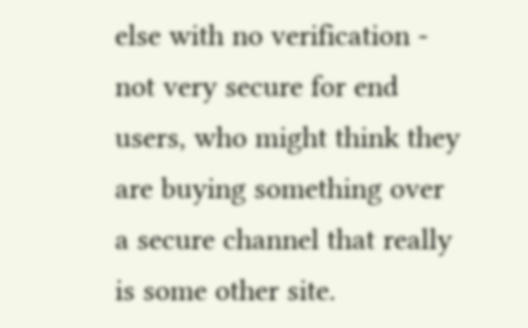else with no verification - not very secure for end users, who might think they are buying something over a secure channel that really is some other site.